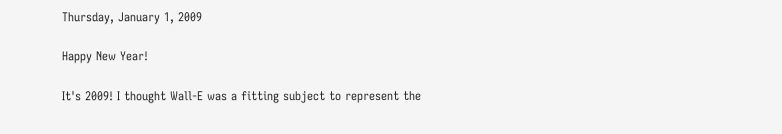Thursday, January 1, 2009

Happy New Year!

It's 2009! I thought Wall-E was a fitting subject to represent the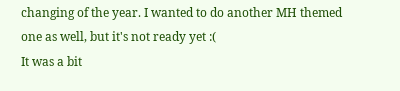changing of the year. I wanted to do another MH themed one as well, but it's not ready yet :(
It was a bit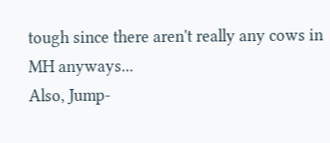tough since there aren't really any cows in MH anyways...
Also, Jump-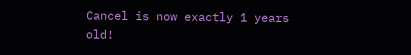Cancel is now exactly 1 years old!